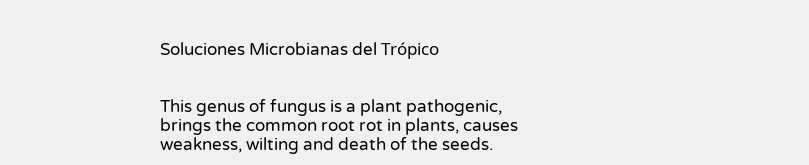Soluciones Microbianas del Trópico


This genus of fungus is a plant pathogenic, brings the common root rot in plants, causes weakness, wilting and death of the seeds.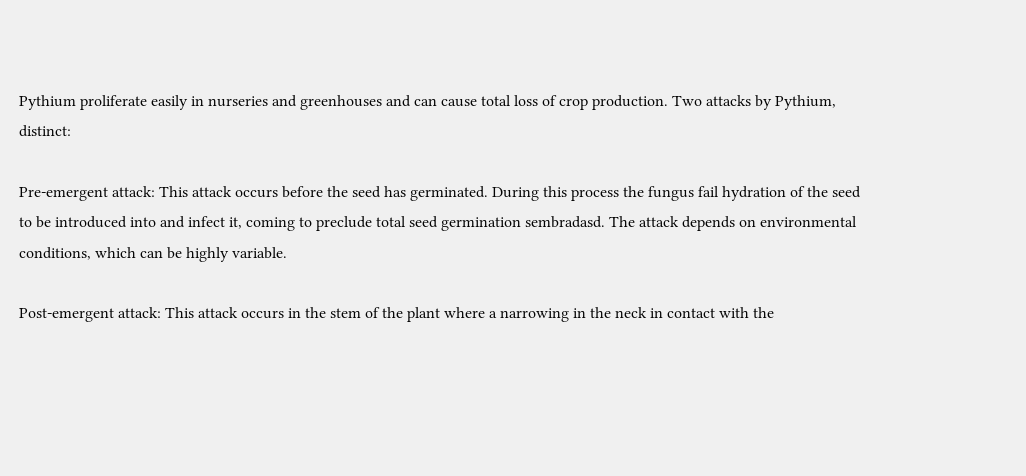Pythium proliferate easily in nurseries and greenhouses and can cause total loss of crop production. Two attacks by Pythium, distinct:

Pre-emergent attack: This attack occurs before the seed has germinated. During this process the fungus fail hydration of the seed to be introduced into and infect it, coming to preclude total seed germination sembradasd. The attack depends on environmental conditions, which can be highly variable.

Post-emergent attack: This attack occurs in the stem of the plant where a narrowing in the neck in contact with the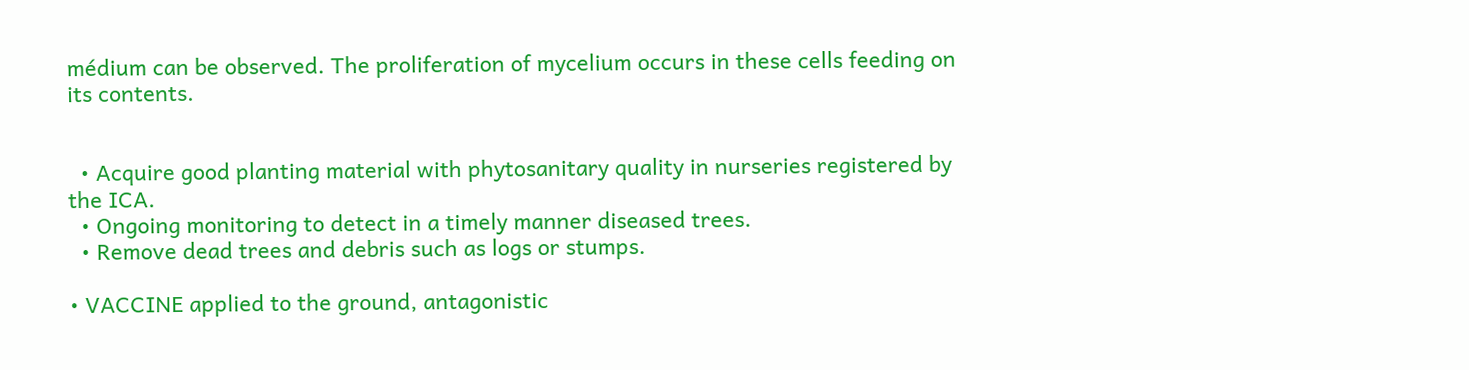médium can be observed. The proliferation of mycelium occurs in these cells feeding on its contents.


  • Acquire good planting material with phytosanitary quality in nurseries registered by the ICA.
  • Ongoing monitoring to detect in a timely manner diseased trees.
  • Remove dead trees and debris such as logs or stumps.

• VACCINE applied to the ground, antagonistic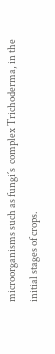microorganisms such as fungi´s  complex Trichoderma, in the initial stages of crops.